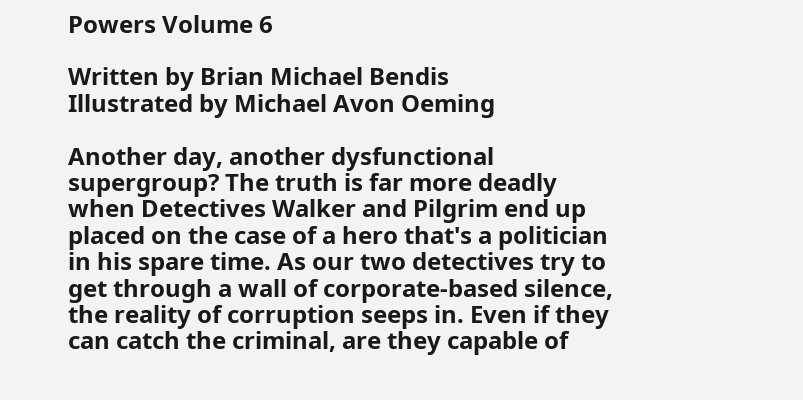Powers Volume 6

Written by Brian Michael Bendis
Illustrated by Michael Avon Oeming

Another day, another dysfunctional supergroup? The truth is far more deadly when Detectives Walker and Pilgrim end up placed on the case of a hero that's a politician in his spare time. As our two detectives try to get through a wall of corporate-based silence, the reality of corruption seeps in. Even if they can catch the criminal, are they capable of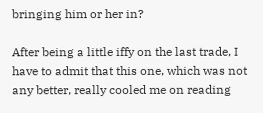bringing him or her in?

After being a little iffy on the last trade, I have to admit that this one, which was not any better, really cooled me on reading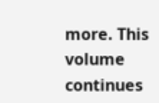more. This volume continues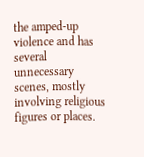the amped-up violence and has several unnecessary scenes, mostly involving religious figures or places.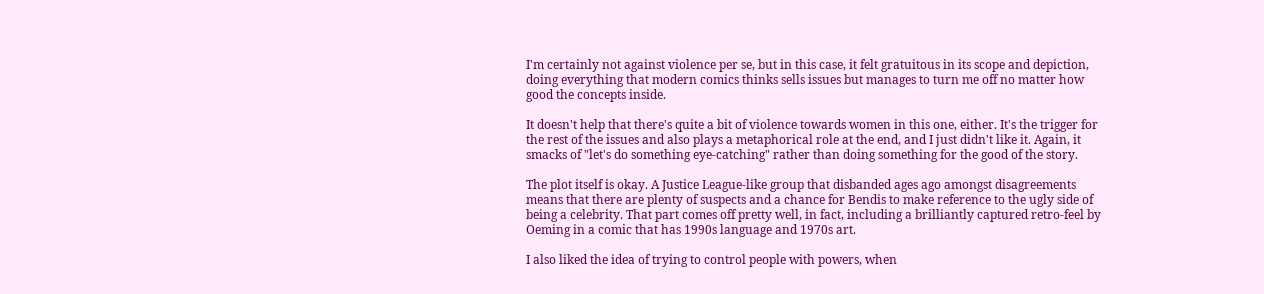I'm certainly not against violence per se, but in this case, it felt gratuitous in its scope and depiction, doing everything that modern comics thinks sells issues but manages to turn me off no matter how good the concepts inside.

It doesn't help that there's quite a bit of violence towards women in this one, either. It's the trigger for the rest of the issues and also plays a metaphorical role at the end, and I just didn't like it. Again, it smacks of "let's do something eye-catching" rather than doing something for the good of the story.

The plot itself is okay. A Justice League-like group that disbanded ages ago amongst disagreements means that there are plenty of suspects and a chance for Bendis to make reference to the ugly side of being a celebrity. That part comes off pretty well, in fact, including a brilliantly captured retro-feel by Oeming in a comic that has 1990s language and 1970s art.

I also liked the idea of trying to control people with powers, when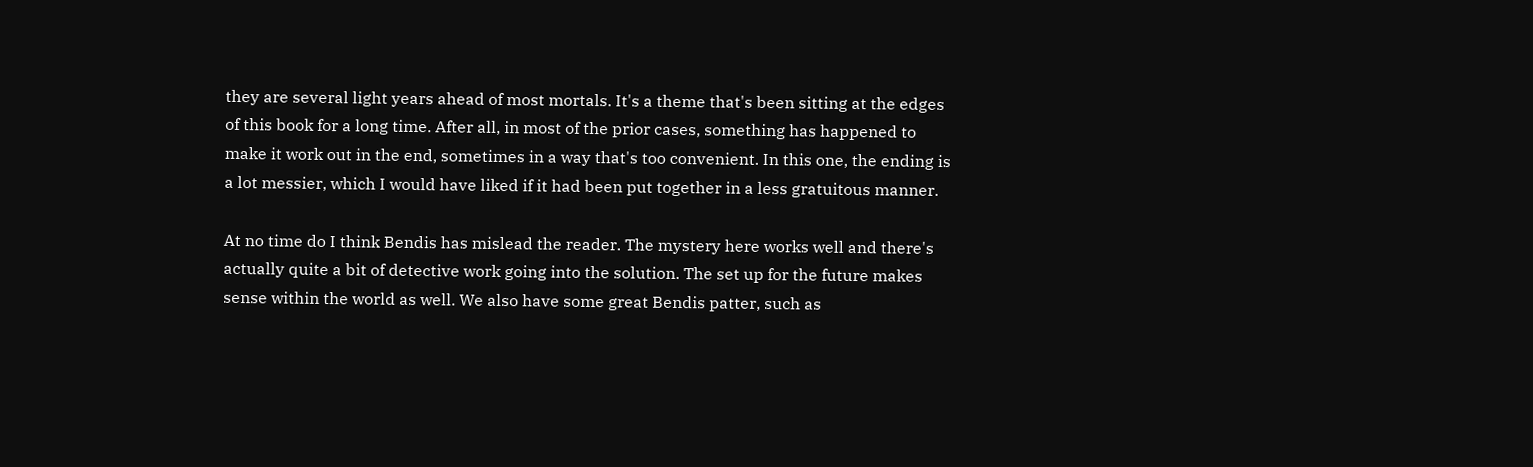they are several light years ahead of most mortals. It's a theme that's been sitting at the edges of this book for a long time. After all, in most of the prior cases, something has happened to make it work out in the end, sometimes in a way that's too convenient. In this one, the ending is a lot messier, which I would have liked if it had been put together in a less gratuitous manner.

At no time do I think Bendis has mislead the reader. The mystery here works well and there's actually quite a bit of detective work going into the solution. The set up for the future makes sense within the world as well. We also have some great Bendis patter, such as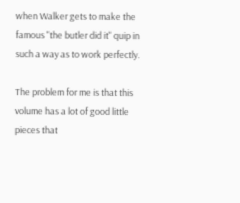when Walker gets to make the famous "the butler did it" quip in such a way as to work perfectly.

The problem for me is that this volume has a lot of good little pieces that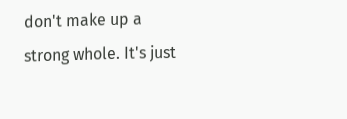don't make up a strong whole. It's just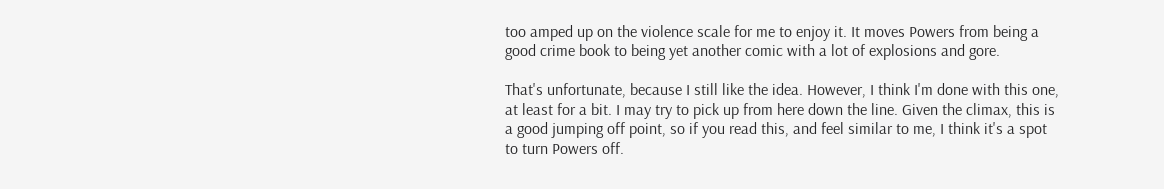too amped up on the violence scale for me to enjoy it. It moves Powers from being a good crime book to being yet another comic with a lot of explosions and gore.

That's unfortunate, because I still like the idea. However, I think I'm done with this one, at least for a bit. I may try to pick up from here down the line. Given the climax, this is a good jumping off point, so if you read this, and feel similar to me, I think it's a spot to turn Powers off.